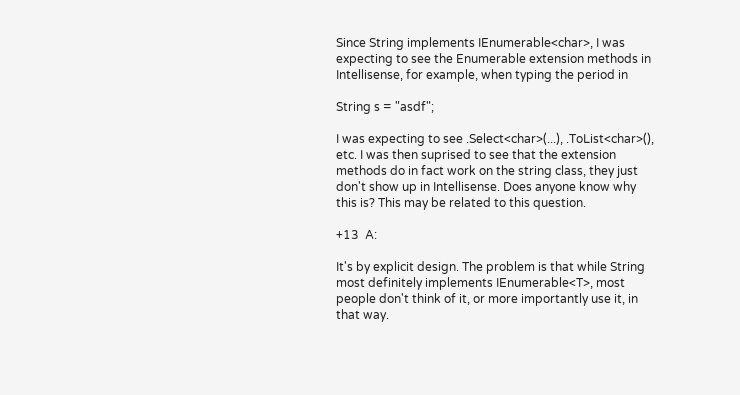Since String implements IEnumerable<char>, I was expecting to see the Enumerable extension methods in Intellisense, for example, when typing the period in

String s = "asdf";

I was expecting to see .Select<char>(...), .ToList<char>(), etc. I was then suprised to see that the extension methods do in fact work on the string class, they just don't show up in Intellisense. Does anyone know why this is? This may be related to this question.

+13  A:

It's by explicit design. The problem is that while String most definitely implements IEnumerable<T>, most people don't think of it, or more importantly use it, in that way.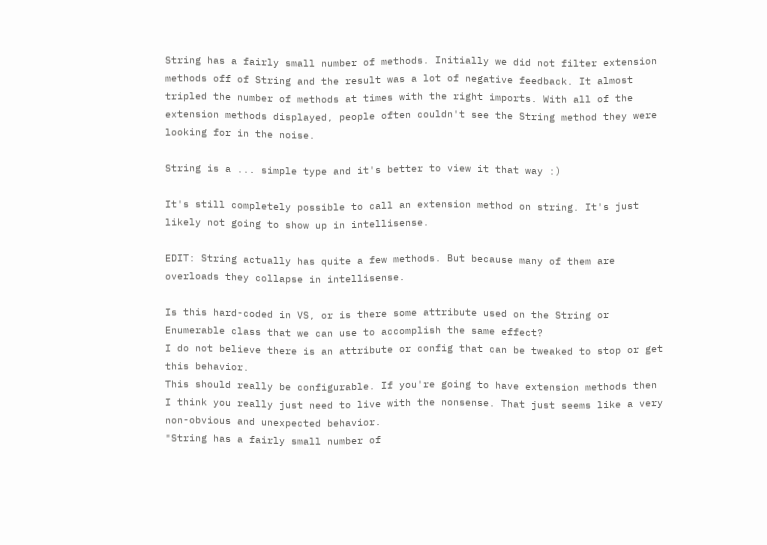String has a fairly small number of methods. Initially we did not filter extension methods off of String and the result was a lot of negative feedback. It almost tripled the number of methods at times with the right imports. With all of the extension methods displayed, people often couldn't see the String method they were looking for in the noise.

String is a ... simple type and it's better to view it that way :)

It's still completely possible to call an extension method on string. It's just likely not going to show up in intellisense.

EDIT: String actually has quite a few methods. But because many of them are overloads they collapse in intellisense.

Is this hard-coded in VS, or is there some attribute used on the String or Enumerable class that we can use to accomplish the same effect?
I do not believe there is an attribute or config that can be tweaked to stop or get this behavior.
This should really be configurable. If you're going to have extension methods then I think you really just need to live with the nonsense. That just seems like a very non-obvious and unexpected behavior.
"String has a fairly small number of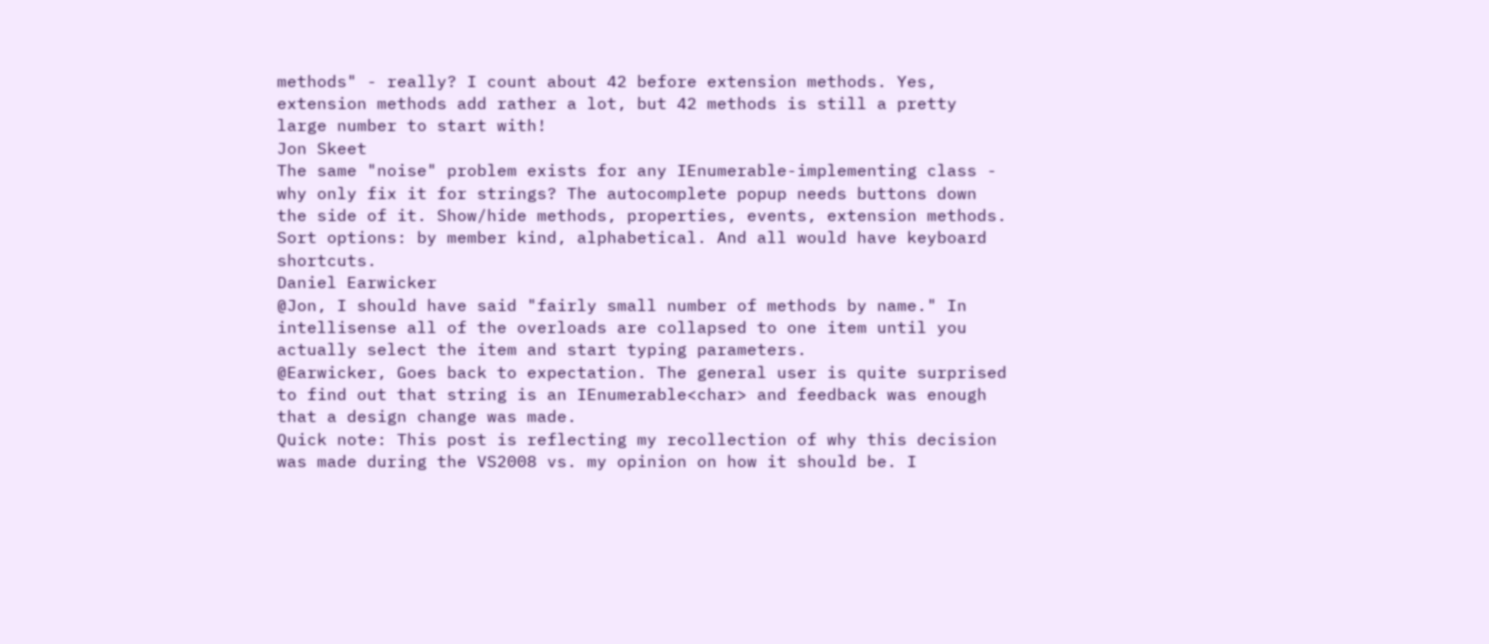methods" - really? I count about 42 before extension methods. Yes, extension methods add rather a lot, but 42 methods is still a pretty large number to start with!
Jon Skeet
The same "noise" problem exists for any IEnumerable-implementing class - why only fix it for strings? The autocomplete popup needs buttons down the side of it. Show/hide methods, properties, events, extension methods. Sort options: by member kind, alphabetical. And all would have keyboard shortcuts.
Daniel Earwicker
@Jon, I should have said "fairly small number of methods by name." In intellisense all of the overloads are collapsed to one item until you actually select the item and start typing parameters.
@Earwicker, Goes back to expectation. The general user is quite surprised to find out that string is an IEnumerable<char> and feedback was enough that a design change was made.
Quick note: This post is reflecting my recollection of why this decision was made during the VS2008 vs. my opinion on how it should be. I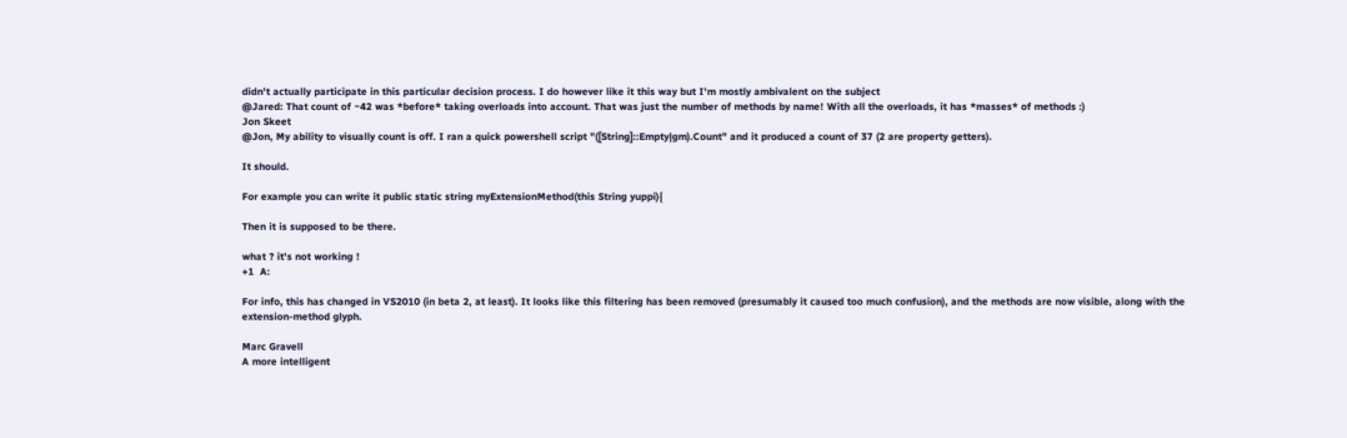didn't actually participate in this particular decision process. I do however like it this way but I'm mostly ambivalent on the subject
@Jared: That count of ~42 was *before* taking overloads into account. That was just the number of methods by name! With all the overloads, it has *masses* of methods :)
Jon Skeet
@Jon, My ability to visually count is off. I ran a quick powershell script "([String]::Empty|gm).Count" and it produced a count of 37 (2 are property getters).

It should.

For example you can write it public static string myExtensionMethod(this String yuppi){

Then it is supposed to be there.

what ? it's not working !
+1  A:

For info, this has changed in VS2010 (in beta 2, at least). It looks like this filtering has been removed (presumably it caused too much confusion), and the methods are now visible, along with the extension-method glyph.

Marc Gravell
A more intelligent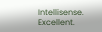Intellisense. Excellent.